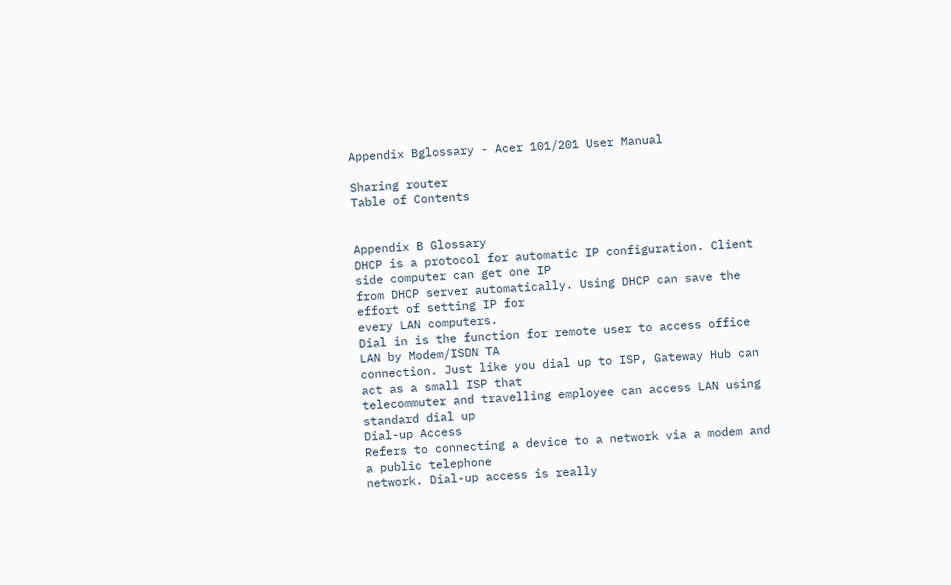Appendix Bglossary - Acer 101/201 User Manual

Sharing router
Table of Contents


Appendix B Glossary
DHCP is a protocol for automatic IP configuration. Client side computer can get one IP
from DHCP server automatically. Using DHCP can save the effort of setting IP for
every LAN computers.
Dial in is the function for remote user to access office LAN by Modem/ISDN TA
connection. Just like you dial up to ISP, Gateway Hub can act as a small ISP that
telecommuter and travelling employee can access LAN using standard dial up
Dial-up Access
Refers to connecting a device to a network via a modem and a public telephone
network. Dial-up access is really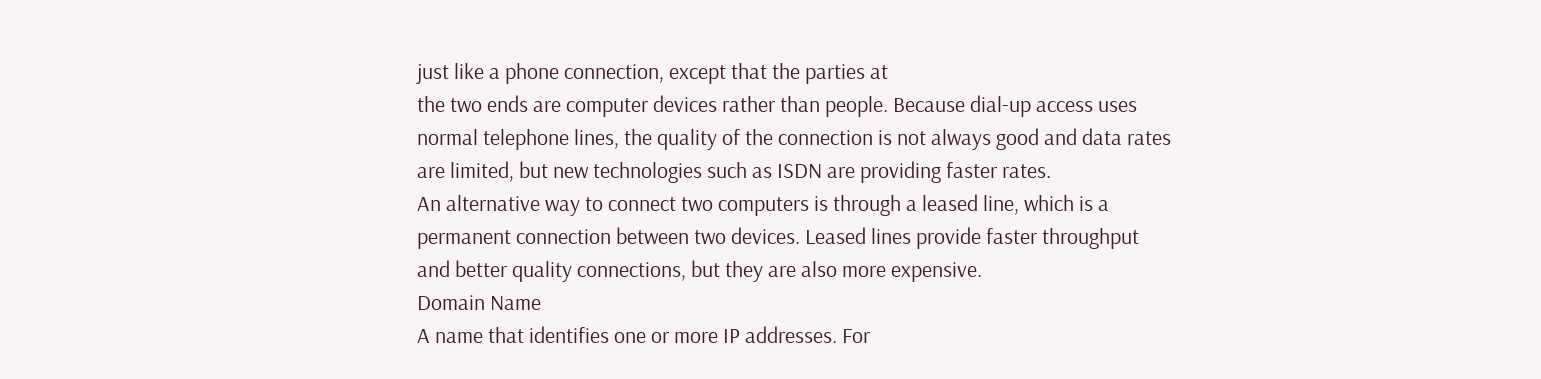just like a phone connection, except that the parties at
the two ends are computer devices rather than people. Because dial-up access uses
normal telephone lines, the quality of the connection is not always good and data rates
are limited, but new technologies such as ISDN are providing faster rates.
An alternative way to connect two computers is through a leased line, which is a
permanent connection between two devices. Leased lines provide faster throughput
and better quality connections, but they are also more expensive.
Domain Name
A name that identifies one or more IP addresses. For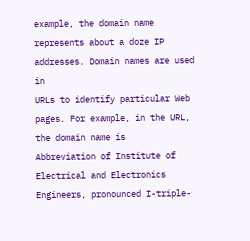example, the domain name represents about a doze IP addresses. Domain names are used in
URLs to identify particular Web pages. For example, in the URL, the domain name is
Abbreviation of Institute of Electrical and Electronics Engineers, pronounced I-triple-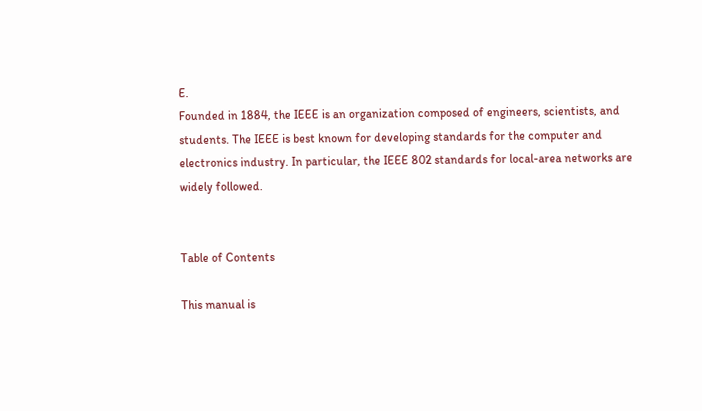E.
Founded in 1884, the IEEE is an organization composed of engineers, scientists, and
students. The IEEE is best known for developing standards for the computer and
electronics industry. In particular, the IEEE 802 standards for local-area networks are
widely followed.


Table of Contents

This manual is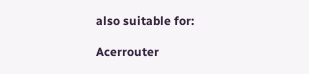also suitable for:

Acerrouter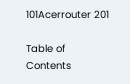101Acerrouter 201

Table of Contents